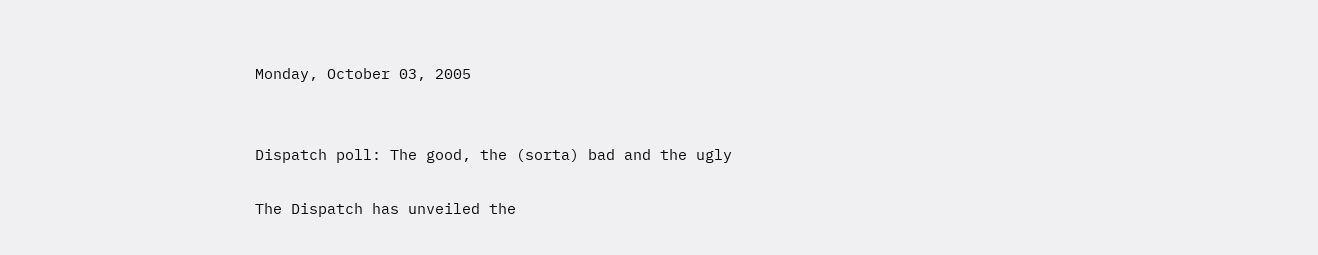Monday, October 03, 2005


Dispatch poll: The good, the (sorta) bad and the ugly

The Dispatch has unveiled the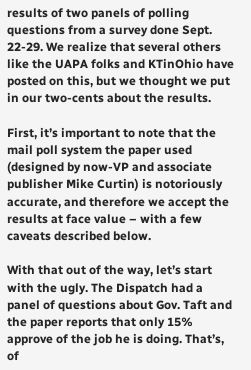results of two panels of polling questions from a survey done Sept. 22-29. We realize that several others like the UAPA folks and KTinOhio have posted on this, but we thought we put in our two-cents about the results.

First, it’s important to note that the mail poll system the paper used (designed by now-VP and associate publisher Mike Curtin) is notoriously accurate, and therefore we accept the results at face value – with a few caveats described below.

With that out of the way, let’s start with the ugly. The Dispatch had a panel of questions about Gov. Taft and the paper reports that only 15% approve of the job he is doing. That’s, of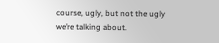course, ugly, but not the ugly we’re talking about.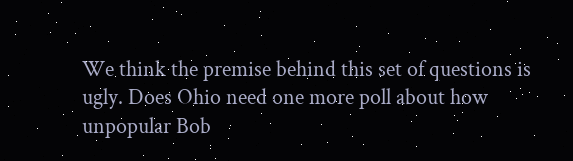We think the premise behind this set of questions is ugly. Does Ohio need one more poll about how unpopular Bob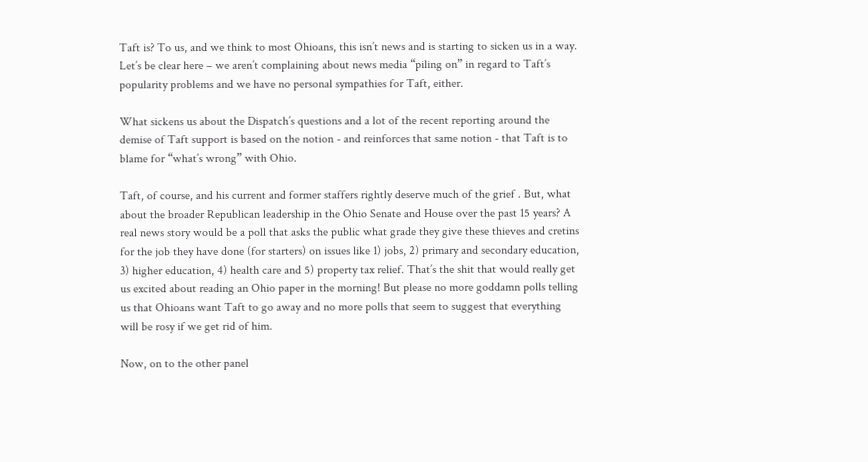Taft is? To us, and we think to most Ohioans, this isn’t news and is starting to sicken us in a way. Let’s be clear here – we aren’t complaining about news media “piling on” in regard to Taft’s popularity problems and we have no personal sympathies for Taft, either.

What sickens us about the Dispatch’s questions and a lot of the recent reporting around the demise of Taft support is based on the notion - and reinforces that same notion - that Taft is to blame for “what’s wrong” with Ohio.

Taft, of course, and his current and former staffers rightly deserve much of the grief . But, what about the broader Republican leadership in the Ohio Senate and House over the past 15 years? A real news story would be a poll that asks the public what grade they give these thieves and cretins for the job they have done (for starters) on issues like 1) jobs, 2) primary and secondary education, 3) higher education, 4) health care and 5) property tax relief. That’s the shit that would really get us excited about reading an Ohio paper in the morning! But please no more goddamn polls telling us that Ohioans want Taft to go away and no more polls that seem to suggest that everything will be rosy if we get rid of him.

Now, on to the other panel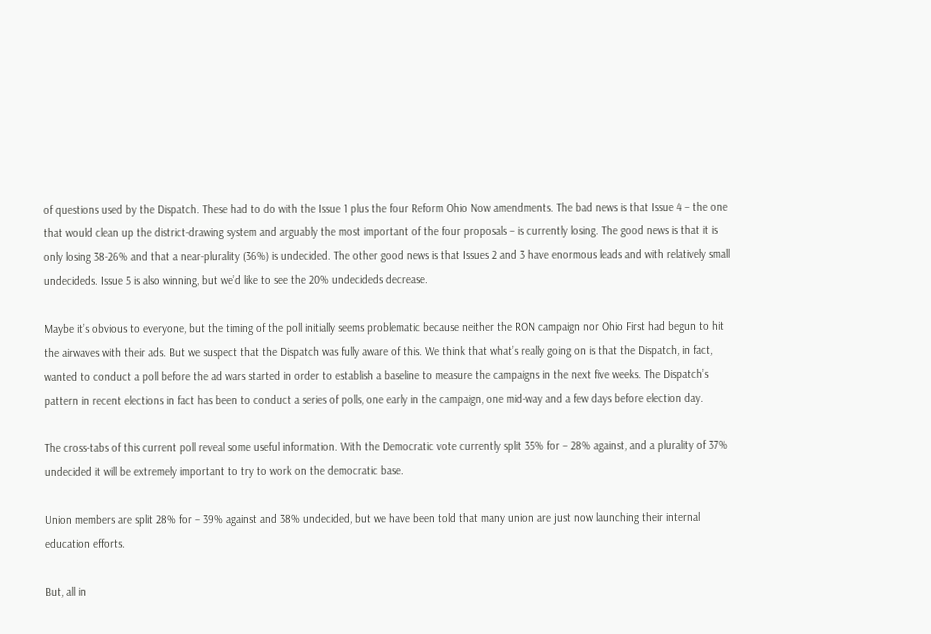of questions used by the Dispatch. These had to do with the Issue 1 plus the four Reform Ohio Now amendments. The bad news is that Issue 4 – the one that would clean up the district-drawing system and arguably the most important of the four proposals – is currently losing. The good news is that it is only losing 38-26% and that a near-plurality (36%) is undecided. The other good news is that Issues 2 and 3 have enormous leads and with relatively small undecideds. Issue 5 is also winning, but we’d like to see the 20% undecideds decrease.

Maybe it’s obvious to everyone, but the timing of the poll initially seems problematic because neither the RON campaign nor Ohio First had begun to hit the airwaves with their ads. But we suspect that the Dispatch was fully aware of this. We think that what’s really going on is that the Dispatch, in fact, wanted to conduct a poll before the ad wars started in order to establish a baseline to measure the campaigns in the next five weeks. The Dispatch’s pattern in recent elections in fact has been to conduct a series of polls, one early in the campaign, one mid-way and a few days before election day.

The cross-tabs of this current poll reveal some useful information. With the Democratic vote currently split 35% for – 28% against, and a plurality of 37% undecided it will be extremely important to try to work on the democratic base.

Union members are split 28% for – 39% against and 38% undecided, but we have been told that many union are just now launching their internal education efforts.

But, all in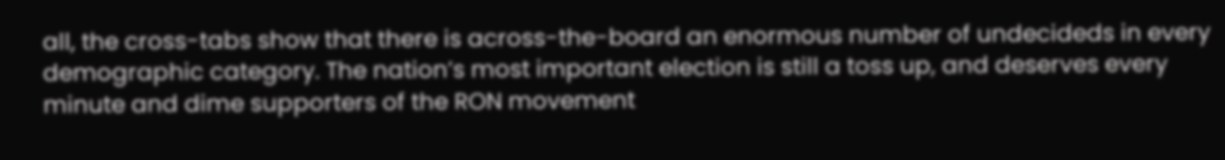all, the cross-tabs show that there is across-the-board an enormous number of undecideds in every demographic category. The nation’s most important election is still a toss up, and deserves every minute and dime supporters of the RON movement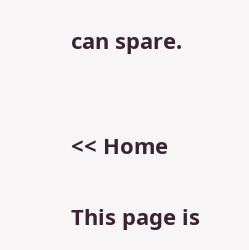can spare.


<< Home

This page is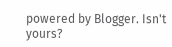powered by Blogger. Isn't yours?